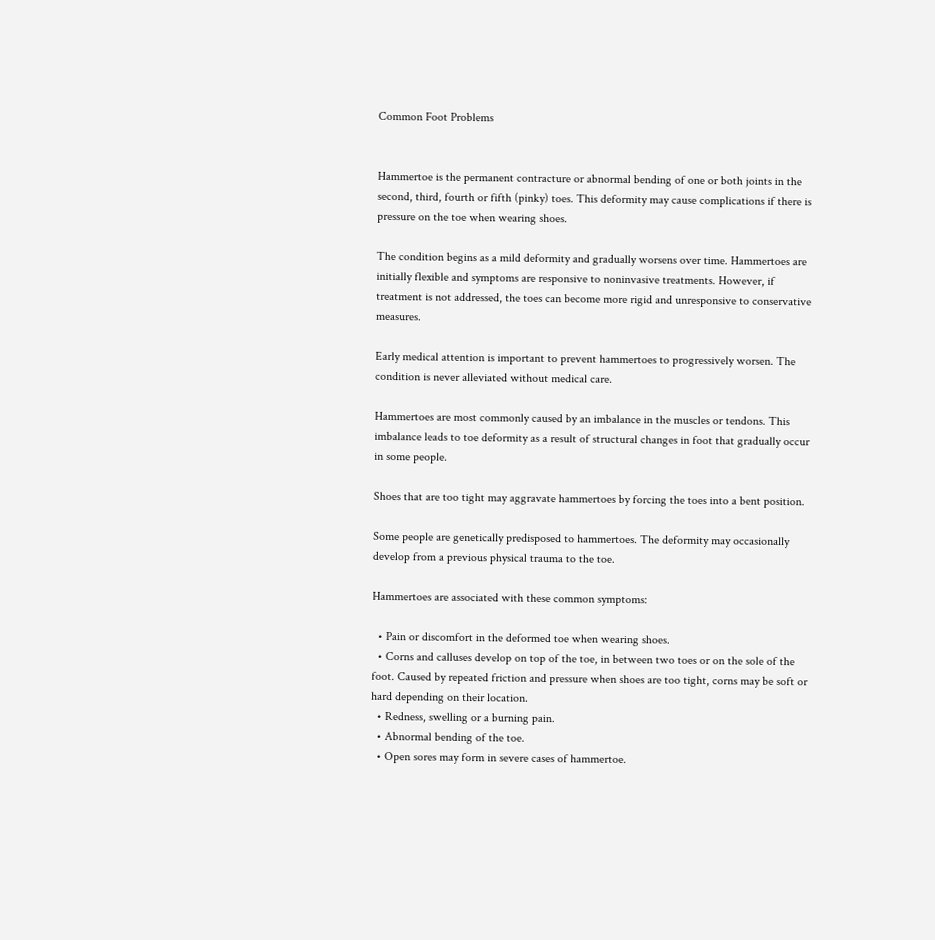Common Foot Problems


Hammertoe is the permanent contracture or abnormal bending of one or both joints in the second, third, fourth or fifth (pinky) toes. This deformity may cause complications if there is pressure on the toe when wearing shoes.

The condition begins as a mild deformity and gradually worsens over time. Hammertoes are initially flexible and symptoms are responsive to noninvasive treatments. However, if treatment is not addressed, the toes can become more rigid and unresponsive to conservative measures.

Early medical attention is important to prevent hammertoes to progressively worsen. The condition is never alleviated without medical care.

Hammertoes are most commonly caused by an imbalance in the muscles or tendons. This imbalance leads to toe deformity as a result of structural changes in foot that gradually occur in some people.

Shoes that are too tight may aggravate hammertoes by forcing the toes into a bent position.

Some people are genetically predisposed to hammertoes. The deformity may occasionally develop from a previous physical trauma to the toe.

Hammertoes are associated with these common symptoms:

  • Pain or discomfort in the deformed toe when wearing shoes.
  • Corns and calluses develop on top of the toe, in between two toes or on the sole of the foot. Caused by repeated friction and pressure when shoes are too tight, corns may be soft or hard depending on their location.
  • Redness, swelling or a burning pain.
  • Abnormal bending of the toe.
  • Open sores may form in severe cases of hammertoe.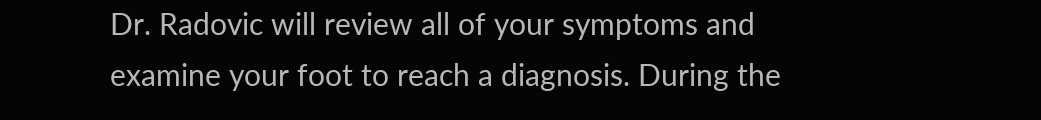Dr. Radovic will review all of your symptoms and examine your foot to reach a diagnosis. During the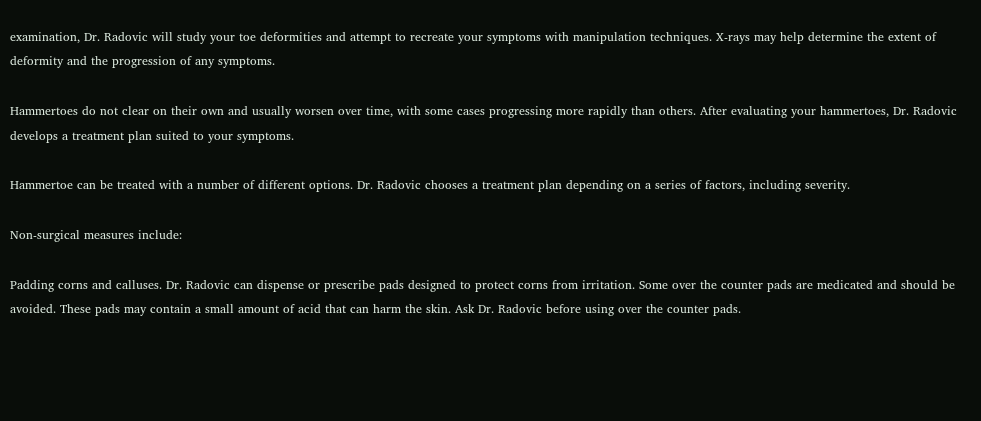examination, Dr. Radovic will study your toe deformities and attempt to recreate your symptoms with manipulation techniques. X-rays may help determine the extent of deformity and the progression of any symptoms.

Hammertoes do not clear on their own and usually worsen over time, with some cases progressing more rapidly than others. After evaluating your hammertoes, Dr. Radovic develops a treatment plan suited to your symptoms.

Hammertoe can be treated with a number of different options. Dr. Radovic chooses a treatment plan depending on a series of factors, including severity.

Non-surgical measures include:

Padding corns and calluses. Dr. Radovic can dispense or prescribe pads designed to protect corns from irritation. Some over the counter pads are medicated and should be avoided. These pads may contain a small amount of acid that can harm the skin. Ask Dr. Radovic before using over the counter pads.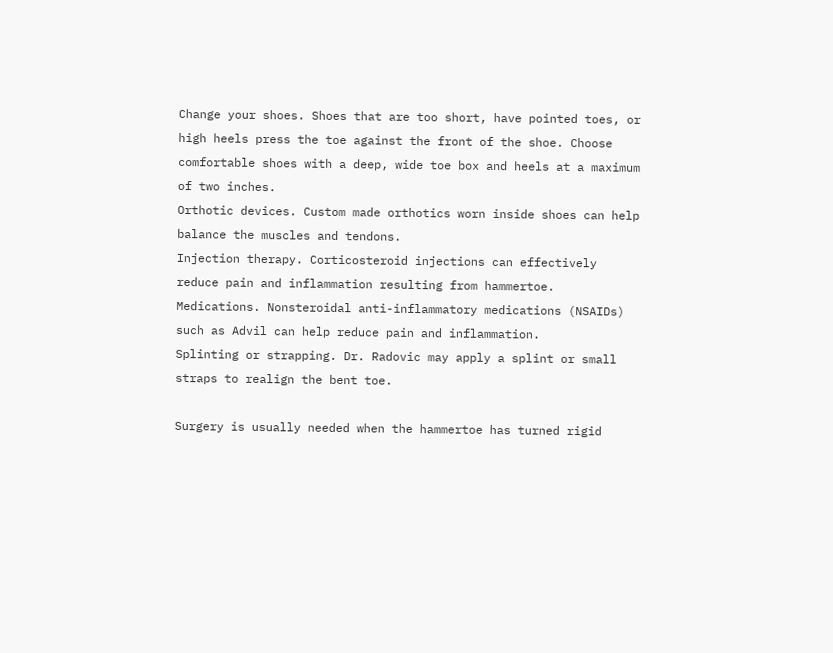Change your shoes. Shoes that are too short, have pointed toes, or high heels press the toe against the front of the shoe. Choose comfortable shoes with a deep, wide toe box and heels at a maximum of two inches.
Orthotic devices. Custom made orthotics worn inside shoes can help balance the muscles and tendons.
Injection therapy. Corticosteroid injections can effectively reduce pain and inflammation resulting from hammertoe.
Medications. Nonsteroidal anti-inflammatory medications (NSAIDs) such as Advil can help reduce pain and inflammation.
Splinting or strapping. Dr. Radovic may apply a splint or small straps to realign the bent toe.

Surgery is usually needed when the hammertoe has turned rigid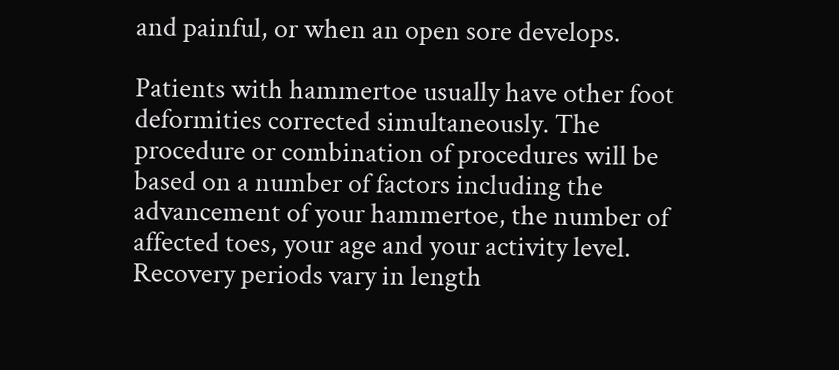and painful, or when an open sore develops.

Patients with hammertoe usually have other foot deformities corrected simultaneously. The procedure or combination of procedures will be based on a number of factors including the advancement of your hammertoe, the number of affected toes, your age and your activity level. Recovery periods vary in length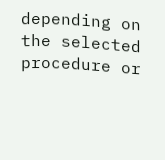depending on the selected procedure or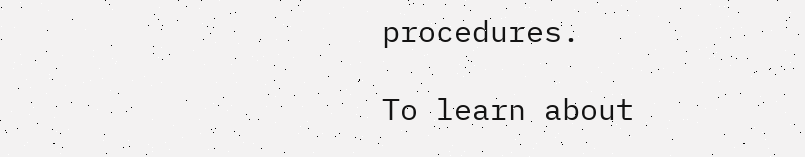procedures.

To learn about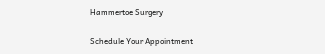Hammertoe Surgery

Schedule Your Appointment